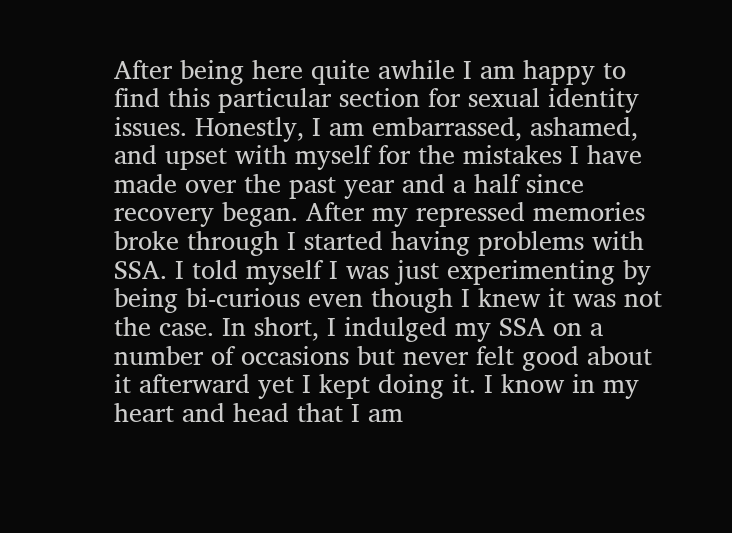After being here quite awhile I am happy to find this particular section for sexual identity issues. Honestly, I am embarrassed, ashamed, and upset with myself for the mistakes I have made over the past year and a half since recovery began. After my repressed memories broke through I started having problems with SSA. I told myself I was just experimenting by being bi-curious even though I knew it was not the case. In short, I indulged my SSA on a number of occasions but never felt good about it afterward yet I kept doing it. I know in my heart and head that I am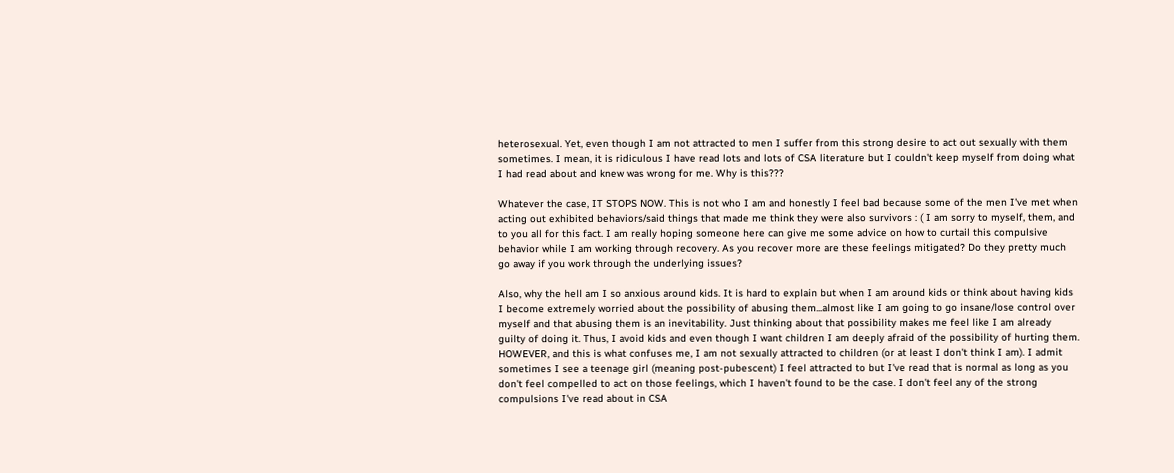heterosexual. Yet, even though I am not attracted to men I suffer from this strong desire to act out sexually with them sometimes. I mean, it is ridiculous I have read lots and lots of CSA literature but I couldn't keep myself from doing what I had read about and knew was wrong for me. Why is this???

Whatever the case, IT STOPS NOW. This is not who I am and honestly I feel bad because some of the men I've met when acting out exhibited behaviors/said things that made me think they were also survivors : ( I am sorry to myself, them, and to you all for this fact. I am really hoping someone here can give me some advice on how to curtail this compulsive behavior while I am working through recovery. As you recover more are these feelings mitigated? Do they pretty much go away if you work through the underlying issues?

Also, why the hell am I so anxious around kids. It is hard to explain but when I am around kids or think about having kids I become extremely worried about the possibility of abusing them...almost like I am going to go insane/lose control over myself and that abusing them is an inevitability. Just thinking about that possibility makes me feel like I am already guilty of doing it. Thus, I avoid kids and even though I want children I am deeply afraid of the possibility of hurting them. HOWEVER, and this is what confuses me, I am not sexually attracted to children (or at least I don't think I am). I admit sometimes I see a teenage girl (meaning post-pubescent) I feel attracted to but I've read that is normal as long as you don't feel compelled to act on those feelings, which I haven't found to be the case. I don't feel any of the strong compulsions I've read about in CSA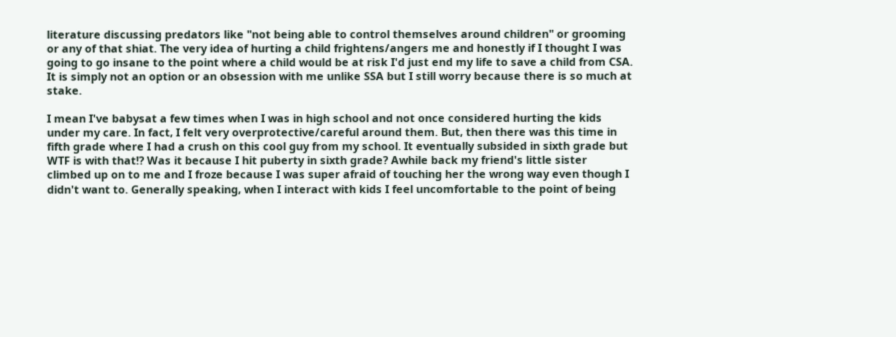literature discussing predators like "not being able to control themselves around children" or grooming or any of that shiat. The very idea of hurting a child frightens/angers me and honestly if I thought I was going to go insane to the point where a child would be at risk I'd just end my life to save a child from CSA. It is simply not an option or an obsession with me unlike SSA but I still worry because there is so much at stake.

I mean I've babysat a few times when I was in high school and not once considered hurting the kids under my care. In fact, I felt very overprotective/careful around them. But, then there was this time in fifth grade where I had a crush on this cool guy from my school. It eventually subsided in sixth grade but WTF is with that!? Was it because I hit puberty in sixth grade? Awhile back my friend's little sister climbed up on to me and I froze because I was super afraid of touching her the wrong way even though I didn't want to. Generally speaking, when I interact with kids I feel uncomfortable to the point of being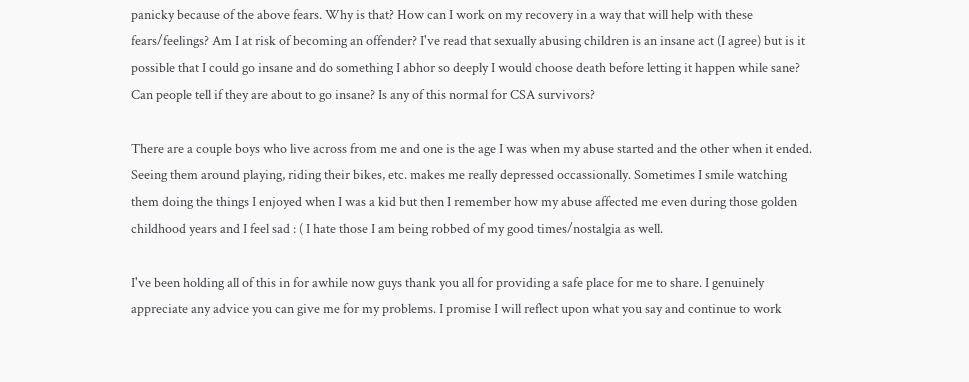panicky because of the above fears. Why is that? How can I work on my recovery in a way that will help with these fears/feelings? Am I at risk of becoming an offender? I've read that sexually abusing children is an insane act (I agree) but is it possible that I could go insane and do something I abhor so deeply I would choose death before letting it happen while sane? Can people tell if they are about to go insane? Is any of this normal for CSA survivors?

There are a couple boys who live across from me and one is the age I was when my abuse started and the other when it ended. Seeing them around playing, riding their bikes, etc. makes me really depressed occassionally. Sometimes I smile watching them doing the things I enjoyed when I was a kid but then I remember how my abuse affected me even during those golden childhood years and I feel sad : ( I hate those I am being robbed of my good times/nostalgia as well.

I've been holding all of this in for awhile now guys thank you all for providing a safe place for me to share. I genuinely appreciate any advice you can give me for my problems. I promise I will reflect upon what you say and continue to work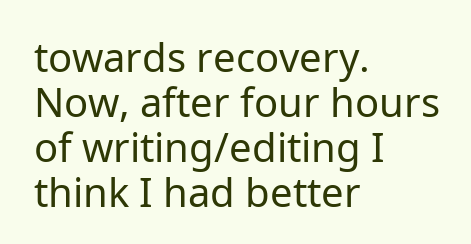towards recovery. Now, after four hours of writing/editing I think I had better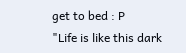get to bed : P
"Life is like this dark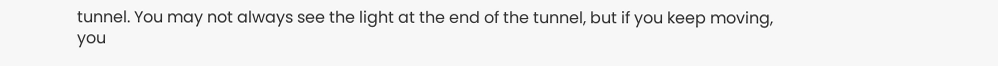tunnel. You may not always see the light at the end of the tunnel, but if you keep moving, you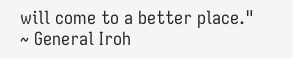will come to a better place." ~ General Iroh